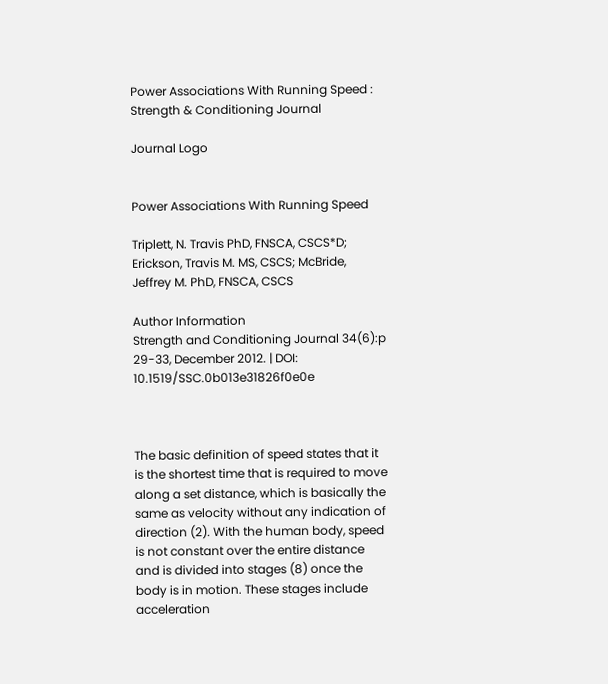Power Associations With Running Speed : Strength & Conditioning Journal

Journal Logo


Power Associations With Running Speed

Triplett, N. Travis PhD, FNSCA, CSCS*D; Erickson, Travis M. MS, CSCS; McBride, Jeffrey M. PhD, FNSCA, CSCS

Author Information
Strength and Conditioning Journal 34(6):p 29-33, December 2012. | DOI: 10.1519/SSC.0b013e31826f0e0e



The basic definition of speed states that it is the shortest time that is required to move along a set distance, which is basically the same as velocity without any indication of direction (2). With the human body, speed is not constant over the entire distance and is divided into stages (8) once the body is in motion. These stages include acceleration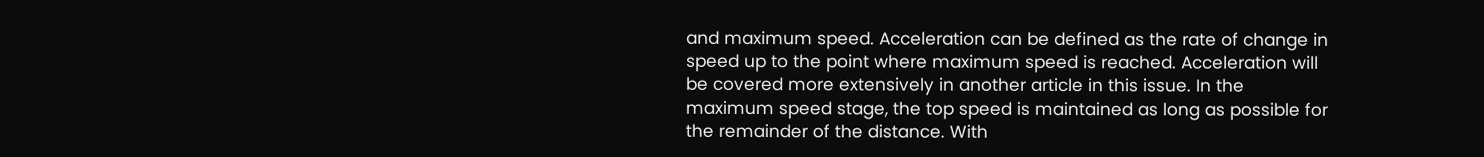and maximum speed. Acceleration can be defined as the rate of change in speed up to the point where maximum speed is reached. Acceleration will be covered more extensively in another article in this issue. In the maximum speed stage, the top speed is maintained as long as possible for the remainder of the distance. With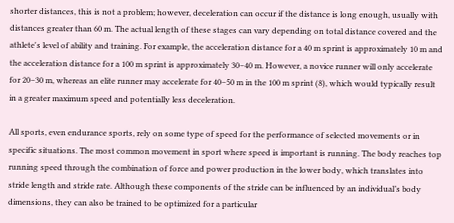shorter distances, this is not a problem; however, deceleration can occur if the distance is long enough, usually with distances greater than 60 m. The actual length of these stages can vary depending on total distance covered and the athlete's level of ability and training. For example, the acceleration distance for a 40 m sprint is approximately 10 m and the acceleration distance for a 100 m sprint is approximately 30–40 m. However, a novice runner will only accelerate for 20–30 m, whereas an elite runner may accelerate for 40–50 m in the 100 m sprint (8), which would typically result in a greater maximum speed and potentially less deceleration.

All sports, even endurance sports, rely on some type of speed for the performance of selected movements or in specific situations. The most common movement in sport where speed is important is running. The body reaches top running speed through the combination of force and power production in the lower body, which translates into stride length and stride rate. Although these components of the stride can be influenced by an individual’s body dimensions, they can also be trained to be optimized for a particular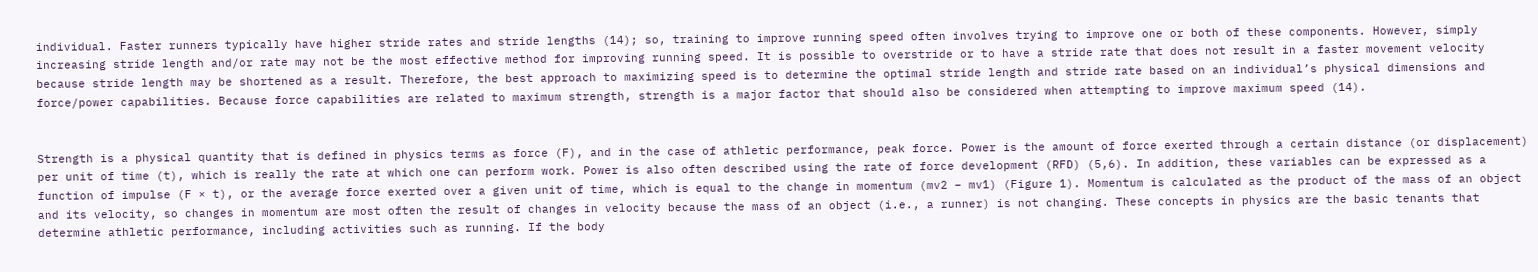individual. Faster runners typically have higher stride rates and stride lengths (14); so, training to improve running speed often involves trying to improve one or both of these components. However, simply increasing stride length and/or rate may not be the most effective method for improving running speed. It is possible to overstride or to have a stride rate that does not result in a faster movement velocity because stride length may be shortened as a result. Therefore, the best approach to maximizing speed is to determine the optimal stride length and stride rate based on an individual’s physical dimensions and force/power capabilities. Because force capabilities are related to maximum strength, strength is a major factor that should also be considered when attempting to improve maximum speed (14).


Strength is a physical quantity that is defined in physics terms as force (F), and in the case of athletic performance, peak force. Power is the amount of force exerted through a certain distance (or displacement) per unit of time (t), which is really the rate at which one can perform work. Power is also often described using the rate of force development (RFD) (5,6). In addition, these variables can be expressed as a function of impulse (F × t), or the average force exerted over a given unit of time, which is equal to the change in momentum (mv2 − mv1) (Figure 1). Momentum is calculated as the product of the mass of an object and its velocity, so changes in momentum are most often the result of changes in velocity because the mass of an object (i.e., a runner) is not changing. These concepts in physics are the basic tenants that determine athletic performance, including activities such as running. If the body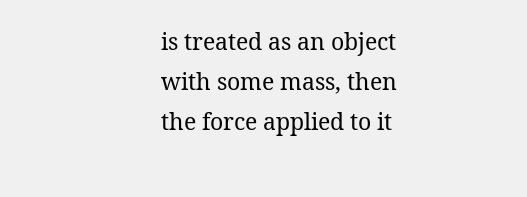is treated as an object with some mass, then the force applied to it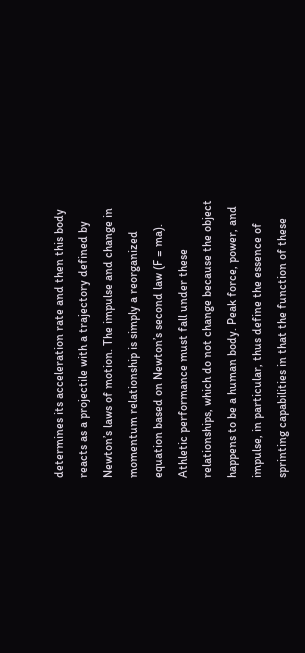determines its acceleration rate and then this body reacts as a projectile with a trajectory defined by Newton’s laws of motion. The impulse and change in momentum relationship is simply a reorganized equation based on Newton’s second law (F = ma). Athletic performance must fall under these relationships, which do not change because the object happens to be a human body. Peak force, power, and impulse, in particular, thus define the essence of sprinting capabilities in that the function of these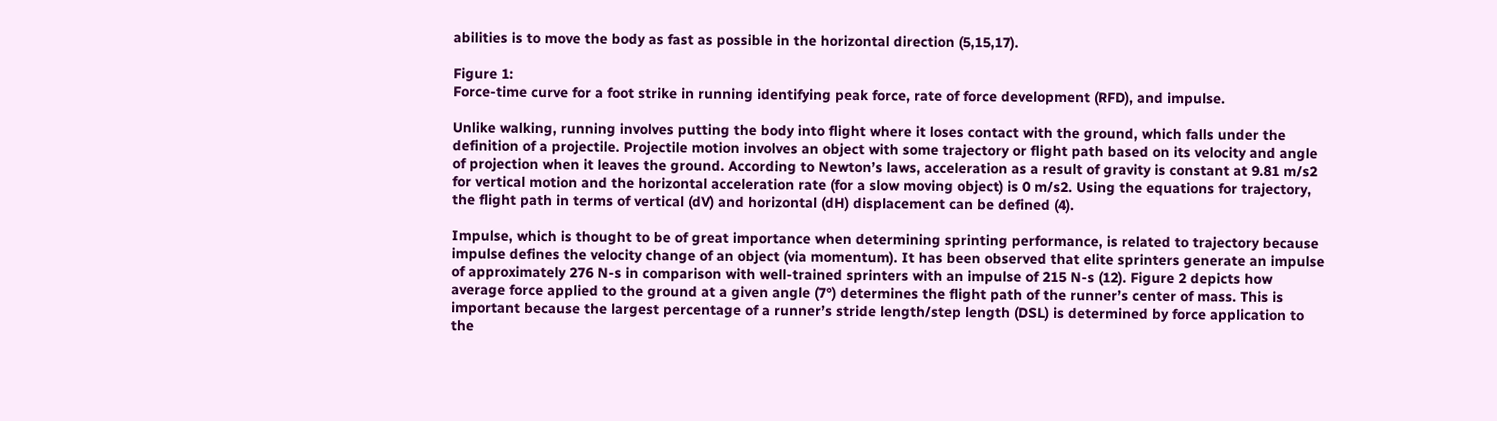abilities is to move the body as fast as possible in the horizontal direction (5,15,17).

Figure 1:
Force-time curve for a foot strike in running identifying peak force, rate of force development (RFD), and impulse.

Unlike walking, running involves putting the body into flight where it loses contact with the ground, which falls under the definition of a projectile. Projectile motion involves an object with some trajectory or flight path based on its velocity and angle of projection when it leaves the ground. According to Newton’s laws, acceleration as a result of gravity is constant at 9.81 m/s2 for vertical motion and the horizontal acceleration rate (for a slow moving object) is 0 m/s2. Using the equations for trajectory, the flight path in terms of vertical (dV) and horizontal (dH) displacement can be defined (4).

Impulse, which is thought to be of great importance when determining sprinting performance, is related to trajectory because impulse defines the velocity change of an object (via momentum). It has been observed that elite sprinters generate an impulse of approximately 276 N-s in comparison with well-trained sprinters with an impulse of 215 N-s (12). Figure 2 depicts how average force applied to the ground at a given angle (7°) determines the flight path of the runner’s center of mass. This is important because the largest percentage of a runner’s stride length/step length (DSL) is determined by force application to the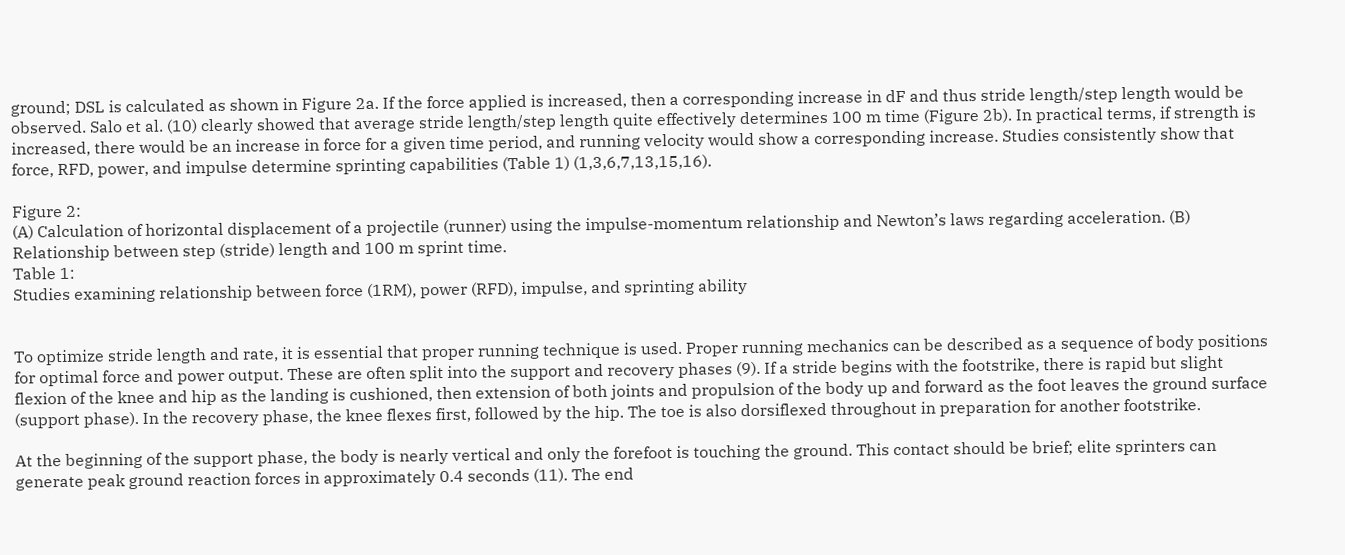ground; DSL is calculated as shown in Figure 2a. If the force applied is increased, then a corresponding increase in dF and thus stride length/step length would be observed. Salo et al. (10) clearly showed that average stride length/step length quite effectively determines 100 m time (Figure 2b). In practical terms, if strength is increased, there would be an increase in force for a given time period, and running velocity would show a corresponding increase. Studies consistently show that force, RFD, power, and impulse determine sprinting capabilities (Table 1) (1,3,6,7,13,15,16).

Figure 2:
(A) Calculation of horizontal displacement of a projectile (runner) using the impulse-momentum relationship and Newton’s laws regarding acceleration. (B) Relationship between step (stride) length and 100 m sprint time.
Table 1:
Studies examining relationship between force (1RM), power (RFD), impulse, and sprinting ability


To optimize stride length and rate, it is essential that proper running technique is used. Proper running mechanics can be described as a sequence of body positions for optimal force and power output. These are often split into the support and recovery phases (9). If a stride begins with the footstrike, there is rapid but slight flexion of the knee and hip as the landing is cushioned, then extension of both joints and propulsion of the body up and forward as the foot leaves the ground surface (support phase). In the recovery phase, the knee flexes first, followed by the hip. The toe is also dorsiflexed throughout in preparation for another footstrike.

At the beginning of the support phase, the body is nearly vertical and only the forefoot is touching the ground. This contact should be brief; elite sprinters can generate peak ground reaction forces in approximately 0.4 seconds (11). The end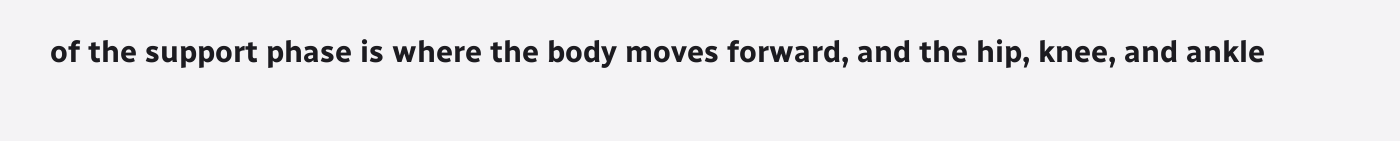of the support phase is where the body moves forward, and the hip, knee, and ankle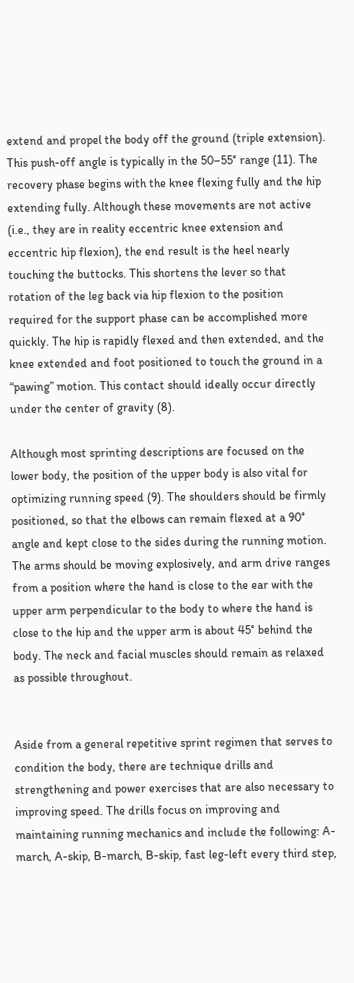extend and propel the body off the ground (triple extension). This push-off angle is typically in the 50–55° range (11). The recovery phase begins with the knee flexing fully and the hip extending fully. Although these movements are not active (i.e., they are in reality eccentric knee extension and eccentric hip flexion), the end result is the heel nearly touching the buttocks. This shortens the lever so that rotation of the leg back via hip flexion to the position required for the support phase can be accomplished more quickly. The hip is rapidly flexed and then extended, and the knee extended and foot positioned to touch the ground in a “pawing” motion. This contact should ideally occur directly under the center of gravity (8).

Although most sprinting descriptions are focused on the lower body, the position of the upper body is also vital for optimizing running speed (9). The shoulders should be firmly positioned, so that the elbows can remain flexed at a 90° angle and kept close to the sides during the running motion. The arms should be moving explosively, and arm drive ranges from a position where the hand is close to the ear with the upper arm perpendicular to the body to where the hand is close to the hip and the upper arm is about 45° behind the body. The neck and facial muscles should remain as relaxed as possible throughout.


Aside from a general repetitive sprint regimen that serves to condition the body, there are technique drills and strengthening and power exercises that are also necessary to improving speed. The drills focus on improving and maintaining running mechanics and include the following: A-march, A-skip, B-march, B-skip, fast leg-left every third step,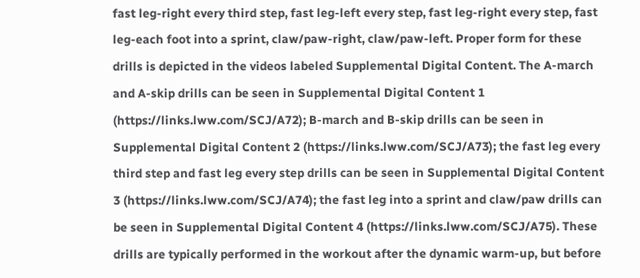fast leg-right every third step, fast leg-left every step, fast leg-right every step, fast leg-each foot into a sprint, claw/paw-right, claw/paw-left. Proper form for these drills is depicted in the videos labeled Supplemental Digital Content. The A-march and A-skip drills can be seen in Supplemental Digital Content 1 (https://links.lww.com/SCJ/A72); B-march and B-skip drills can be seen in Supplemental Digital Content 2 (https://links.lww.com/SCJ/A73); the fast leg every third step and fast leg every step drills can be seen in Supplemental Digital Content 3 (https://links.lww.com/SCJ/A74); the fast leg into a sprint and claw/paw drills can be seen in Supplemental Digital Content 4 (https://links.lww.com/SCJ/A75). These drills are typically performed in the workout after the dynamic warm-up, but before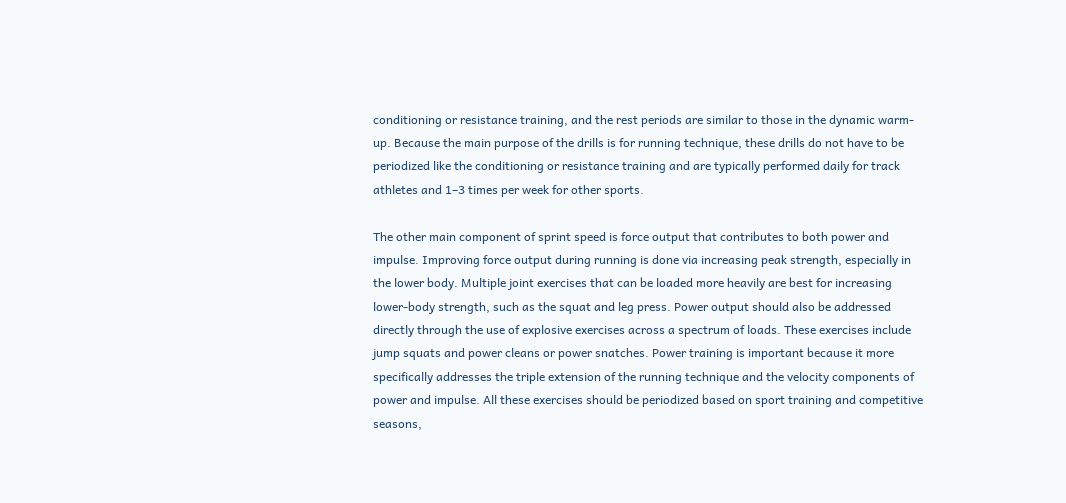conditioning or resistance training, and the rest periods are similar to those in the dynamic warm-up. Because the main purpose of the drills is for running technique, these drills do not have to be periodized like the conditioning or resistance training and are typically performed daily for track athletes and 1–3 times per week for other sports.

The other main component of sprint speed is force output that contributes to both power and impulse. Improving force output during running is done via increasing peak strength, especially in the lower body. Multiple joint exercises that can be loaded more heavily are best for increasing lower-body strength, such as the squat and leg press. Power output should also be addressed directly through the use of explosive exercises across a spectrum of loads. These exercises include jump squats and power cleans or power snatches. Power training is important because it more specifically addresses the triple extension of the running technique and the velocity components of power and impulse. All these exercises should be periodized based on sport training and competitive seasons,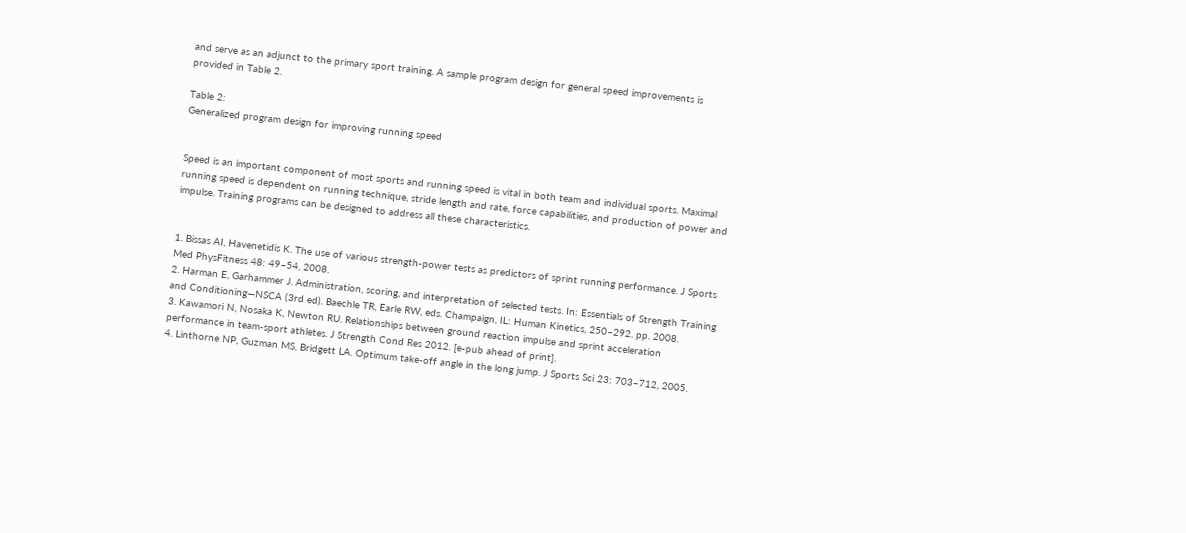and serve as an adjunct to the primary sport training. A sample program design for general speed improvements is provided in Table 2.

Table 2:
Generalized program design for improving running speed


Speed is an important component of most sports and running speed is vital in both team and individual sports. Maximal running speed is dependent on running technique, stride length and rate, force capabilities, and production of power and impulse. Training programs can be designed to address all these characteristics.


1. Bissas AI, Havenetidis K. The use of various strength-power tests as predictors of sprint running performance. J Sports Med PhysFitness 48: 49–54, 2008.
2. Harman E, Garhammer J. Administration, scoring, and interpretation of selected tests. In: Essentials of Strength Training and Conditioning—NSCA (3rd ed). Baechle TR, Earle RW, eds. Champaign, IL: Human Kinetics, 250–292. pp. 2008.
3. Kawamori N, Nosaka K, Newton RU. Relationships between ground reaction impulse and sprint acceleration performance in team-sport athletes. J Strength Cond Res 2012. [e-pub ahead of print].
4. Linthorne NP, Guzman MS, Bridgett LA. Optimum take-off angle in the long jump. J Sports Sci 23: 703–712, 2005.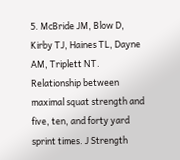5. McBride JM, Blow D, Kirby TJ, Haines TL, Dayne AM, Triplett NT. Relationship between maximal squat strength and five, ten, and forty yard sprint times. J Strength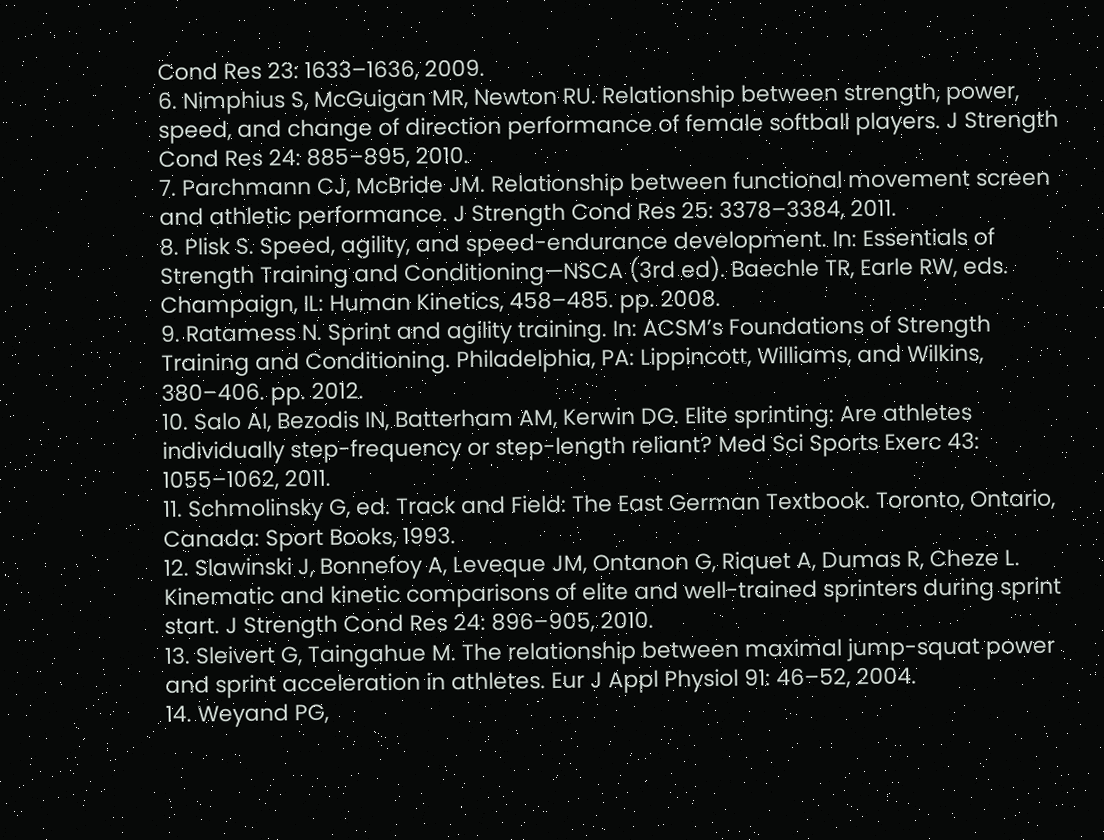Cond Res 23: 1633–1636, 2009.
6. Nimphius S, McGuigan MR, Newton RU. Relationship between strength, power, speed, and change of direction performance of female softball players. J Strength Cond Res 24: 885–895, 2010.
7. Parchmann CJ, McBride JM. Relationship between functional movement screen and athletic performance. J Strength Cond Res 25: 3378–3384, 2011.
8. Plisk S. Speed, agility, and speed-endurance development. In: Essentials of Strength Training and Conditioning—NSCA (3rd ed). Baechle TR, Earle RW, eds. Champaign, IL: Human Kinetics, 458–485. pp. 2008.
9. Ratamess N. Sprint and agility training. In: ACSM’s Foundations of Strength Training and Conditioning. Philadelphia, PA: Lippincott, Williams, and Wilkins, 380–406. pp. 2012.
10. Salo AI, Bezodis IN, Batterham AM, Kerwin DG. Elite sprinting: Are athletes individually step-frequency or step-length reliant? Med Sci Sports Exerc 43: 1055–1062, 2011.
11. Schmolinsky G, ed. Track and Field: The East German Textbook. Toronto, Ontario, Canada: Sport Books, 1993.
12. Slawinski J, Bonnefoy A, Leveque JM, Ontanon G, Riquet A, Dumas R, Cheze L. Kinematic and kinetic comparisons of elite and well-trained sprinters during sprint start. J Strength Cond Res 24: 896–905, 2010.
13. Sleivert G, Taingahue M. The relationship between maximal jump-squat power and sprint acceleration in athletes. Eur J Appl Physiol 91: 46–52, 2004.
14. Weyand PG,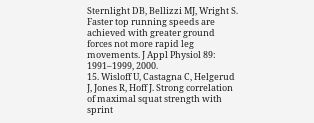Sternlight DB, Bellizzi MJ, Wright S. Faster top running speeds are achieved with greater ground forces not more rapid leg movements. J Appl Physiol 89: 1991–1999, 2000.
15. Wisloff U, Castagna C, Helgerud J, Jones R, Hoff J. Strong correlation of maximal squat strength with sprint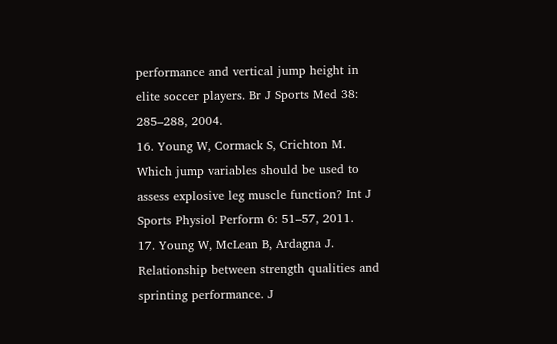performance and vertical jump height in elite soccer players. Br J Sports Med 38: 285–288, 2004.
16. Young W, Cormack S, Crichton M. Which jump variables should be used to assess explosive leg muscle function? Int J Sports Physiol Perform 6: 51–57, 2011.
17. Young W, McLean B, Ardagna J. Relationship between strength qualities and sprinting performance. J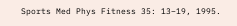Sports Med Phys Fitness 35: 13–19, 1995.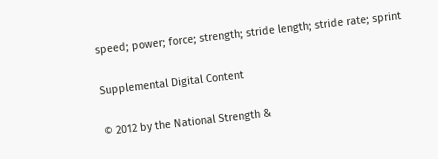speed; power; force; strength; stride length; stride rate; sprint

Supplemental Digital Content

© 2012 by the National Strength &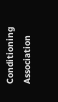Conditioning Association